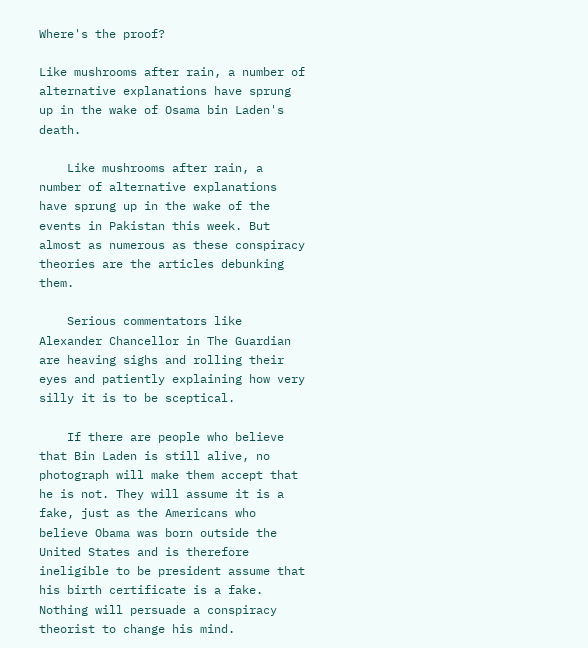Where's the proof?

Like mushrooms after rain, a number of alternative explanations have sprung up in the wake of Osama bin Laden's death.

    Like mushrooms after rain, a number of alternative explanations have sprung up in the wake of the events in Pakistan this week. But almost as numerous as these conspiracy theories are the articles debunking them.

    Serious commentators like Alexander Chancellor in The Guardian are heaving sighs and rolling their eyes and patiently explaining how very silly it is to be sceptical.

    If there are people who believe that Bin Laden is still alive, no photograph will make them accept that he is not. They will assume it is a fake, just as the Americans who believe Obama was born outside the United States and is therefore ineligible to be president assume that his birth certificate is a fake. Nothing will persuade a conspiracy theorist to change his mind.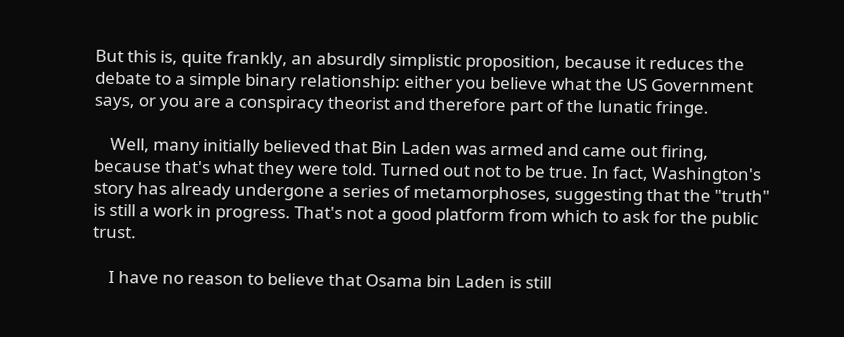But this is, quite frankly, an absurdly simplistic proposition, because it reduces the debate to a simple binary relationship: either you believe what the US Government says, or you are a conspiracy theorist and therefore part of the lunatic fringe.

    Well, many initially believed that Bin Laden was armed and came out firing, because that's what they were told. Turned out not to be true. In fact, Washington's story has already undergone a series of metamorphoses, suggesting that the "truth" is still a work in progress. That's not a good platform from which to ask for the public trust.

    I have no reason to believe that Osama bin Laden is still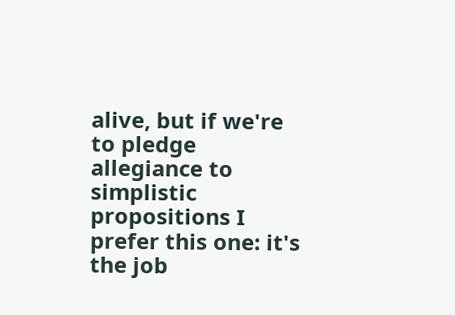alive, but if we're to pledge allegiance to simplistic propositions I prefer this one: it's the job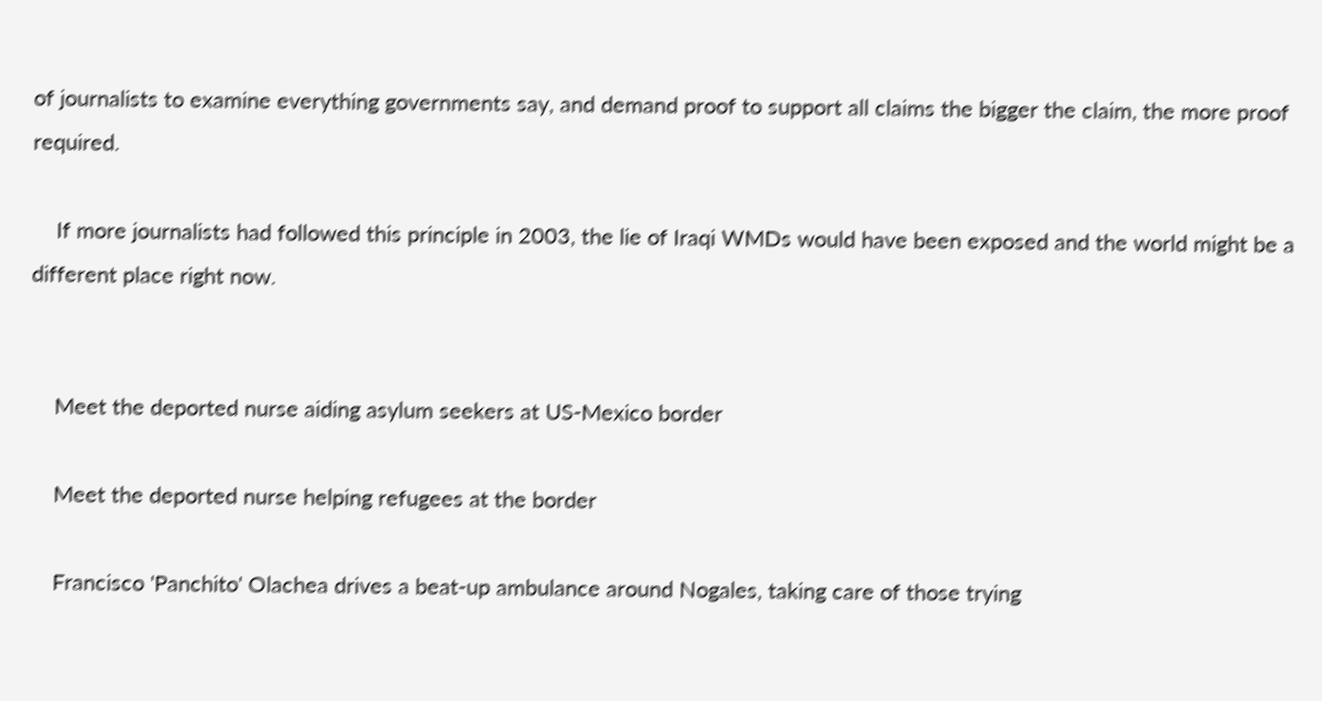of journalists to examine everything governments say, and demand proof to support all claims the bigger the claim, the more proof required.

    If more journalists had followed this principle in 2003, the lie of Iraqi WMDs would have been exposed and the world might be a different place right now.


    Meet the deported nurse aiding asylum seekers at US-Mexico border

    Meet the deported nurse helping refugees at the border

    Francisco 'Panchito' Olachea drives a beat-up ambulance around Nogales, taking care of those trying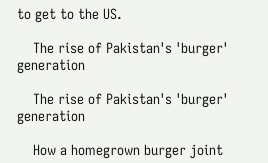to get to the US.

    The rise of Pakistan's 'burger' generation

    The rise of Pakistan's 'burger' generation

    How a homegrown burger joint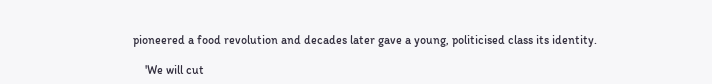pioneered a food revolution and decades later gave a young, politicised class its identity.

    'We will cut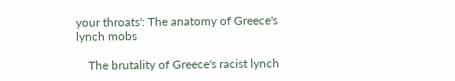your throats': The anatomy of Greece's lynch mobs

    The brutality of Greece's racist lynch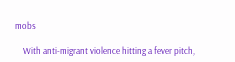mobs

    With anti-migrant violence hitting a fever pitch,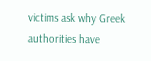victims ask why Greek authorities have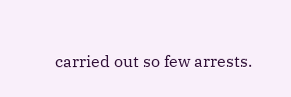carried out so few arrests.